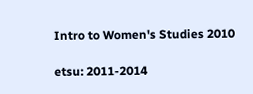Intro to Women's Studies 2010

etsu: 2011-2014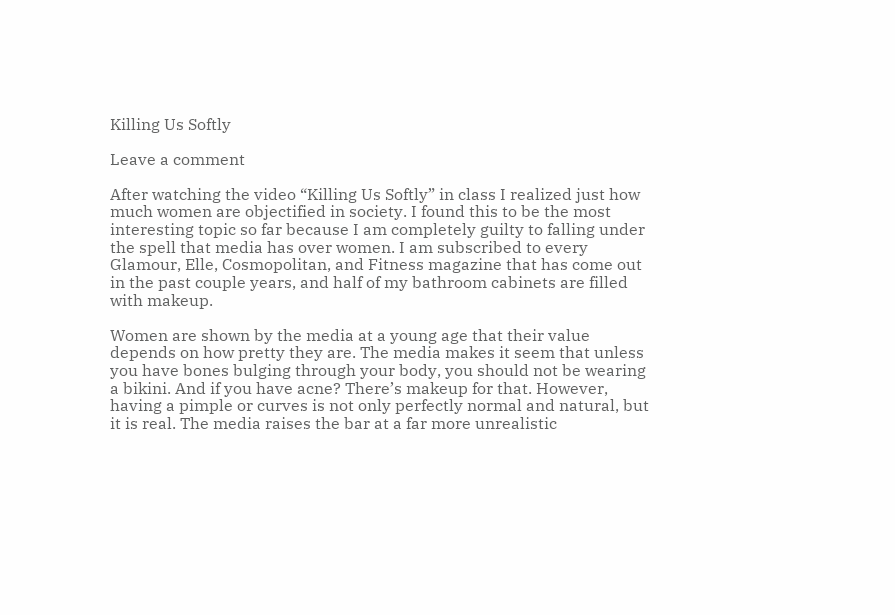Killing Us Softly

Leave a comment

After watching the video “Killing Us Softly” in class I realized just how much women are objectified in society. I found this to be the most interesting topic so far because I am completely guilty to falling under the spell that media has over women. I am subscribed to every Glamour, Elle, Cosmopolitan, and Fitness magazine that has come out in the past couple years, and half of my bathroom cabinets are filled with makeup.

Women are shown by the media at a young age that their value depends on how pretty they are. The media makes it seem that unless you have bones bulging through your body, you should not be wearing a bikini. And if you have acne? There’s makeup for that. However, having a pimple or curves is not only perfectly normal and natural, but it is real. The media raises the bar at a far more unrealistic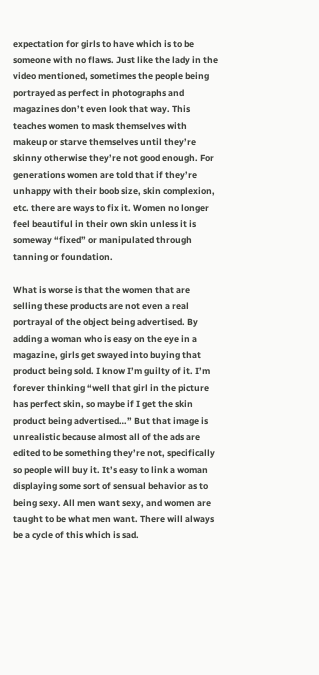expectation for girls to have which is to be someone with no flaws. Just like the lady in the video mentioned, sometimes the people being portrayed as perfect in photographs and magazines don’t even look that way. This teaches women to mask themselves with makeup or starve themselves until they’re skinny otherwise they’re not good enough. For generations women are told that if they’re unhappy with their boob size, skin complexion, etc. there are ways to fix it. Women no longer feel beautiful in their own skin unless it is someway “fixed” or manipulated through tanning or foundation.

What is worse is that the women that are selling these products are not even a real portrayal of the object being advertised. By adding a woman who is easy on the eye in a magazine, girls get swayed into buying that product being sold. I know I’m guilty of it. I’m forever thinking “well that girl in the picture has perfect skin, so maybe if I get the skin product being advertised…” But that image is unrealistic because almost all of the ads are edited to be something they’re not, specifically so people will buy it. It’s easy to link a woman displaying some sort of sensual behavior as to being sexy. All men want sexy, and women are taught to be what men want. There will always be a cycle of this which is sad.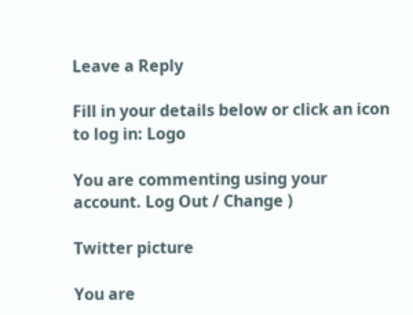Leave a Reply

Fill in your details below or click an icon to log in: Logo

You are commenting using your account. Log Out / Change )

Twitter picture

You are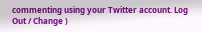commenting using your Twitter account. Log Out / Change )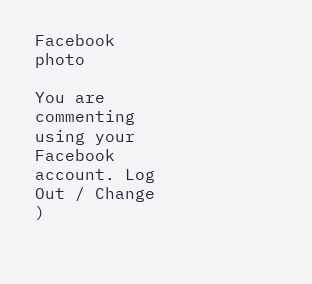Facebook photo

You are commenting using your Facebook account. Log Out / Change )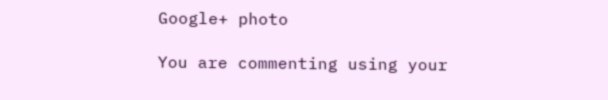Google+ photo

You are commenting using your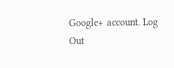Google+ account. Log Out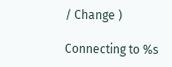/ Change )

Connecting to %s